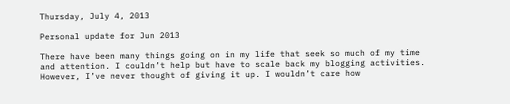Thursday, July 4, 2013

Personal update for Jun 2013

There have been many things going on in my life that seek so much of my time and attention. I couldn’t help but have to scale back my blogging activities. However, I’ve never thought of giving it up. I wouldn’t care how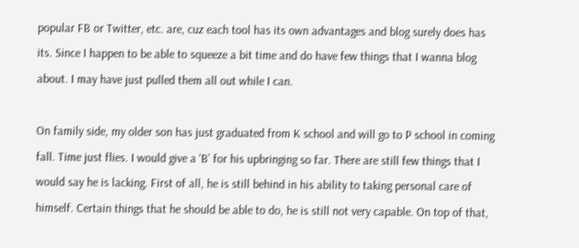popular FB or Twitter, etc. are, cuz each tool has its own advantages and blog surely does has its. Since I happen to be able to squeeze a bit time and do have few things that I wanna blog about. I may have just pulled them all out while I can.

On family side, my older son has just graduated from K school and will go to P school in coming fall. Time just flies. I would give a ‘B’ for his upbringing so far. There are still few things that I would say he is lacking. First of all, he is still behind in his ability to taking personal care of himself. Certain things that he should be able to do, he is still not very capable. On top of that,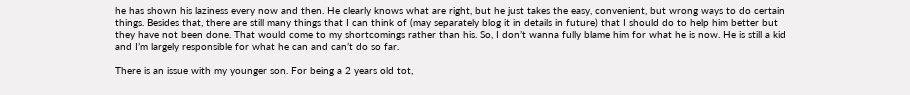he has shown his laziness every now and then. He clearly knows what are right, but he just takes the easy, convenient, but wrong ways to do certain things. Besides that, there are still many things that I can think of (may separately blog it in details in future) that I should do to help him better but they have not been done. That would come to my shortcomings rather than his. So, I don’t wanna fully blame him for what he is now. He is still a kid and I’m largely responsible for what he can and can’t do so far.

There is an issue with my younger son. For being a 2 years old tot,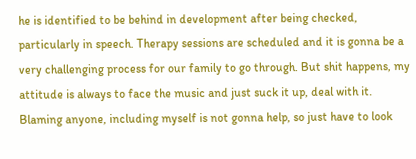he is identified to be behind in development after being checked, particularly in speech. Therapy sessions are scheduled and it is gonna be a very challenging process for our family to go through. But shit happens, my attitude is always to face the music and just suck it up, deal with it. Blaming anyone, including myself is not gonna help, so just have to look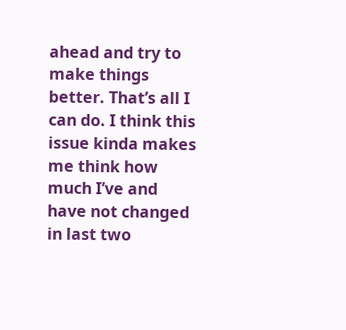ahead and try to make things better. That’s all I can do. I think this issue kinda makes me think how much I’ve and have not changed in last two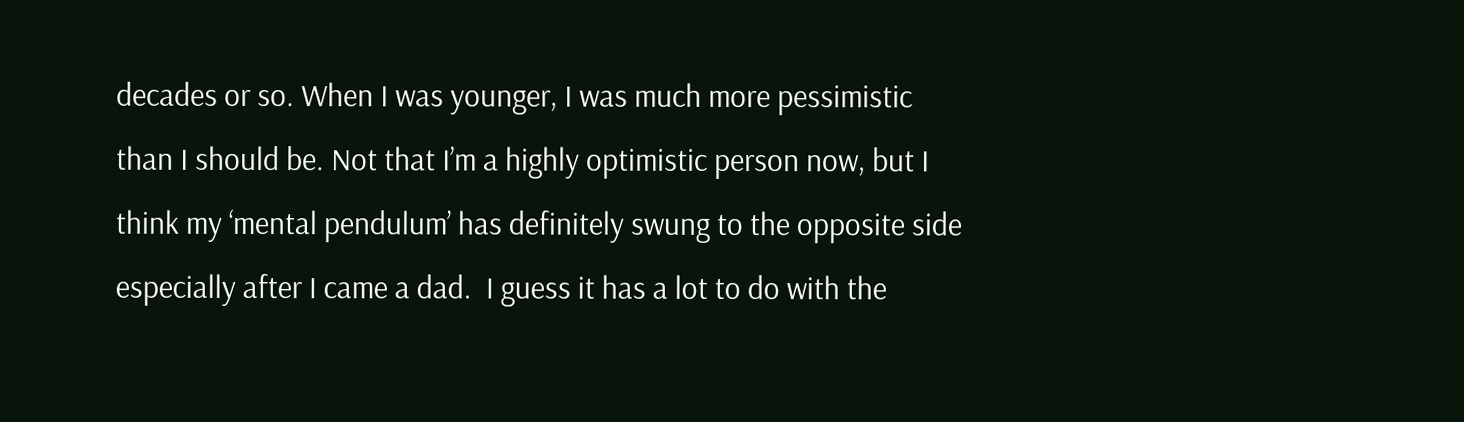decades or so. When I was younger, I was much more pessimistic than I should be. Not that I’m a highly optimistic person now, but I think my ‘mental pendulum’ has definitely swung to the opposite side especially after I came a dad.  I guess it has a lot to do with the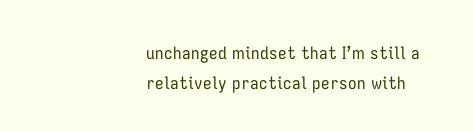unchanged mindset that I’m still a relatively practical person with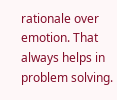rationale over emotion. That always helps in problem solving.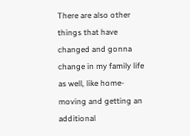There are also other things that have changed and gonna change in my family life as well, like home-moving and getting an additional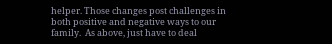helper. Those changes post challenges in both positive and negative ways to our family.  As above, just have to deal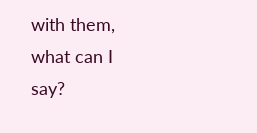with them, what can I say?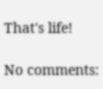That's life!

No comments: